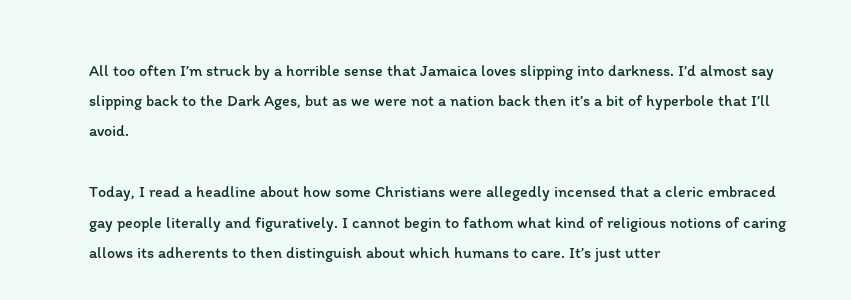All too often I’m struck by a horrible sense that Jamaica loves slipping into darkness. I’d almost say slipping back to the Dark Ages, but as we were not a nation back then it’s a bit of hyperbole that I’ll avoid.

Today, I read a headline about how some Christians were allegedly incensed that a cleric embraced gay people literally and figuratively. I cannot begin to fathom what kind of religious notions of caring allows its adherents to then distinguish about which humans to care. It’s just utter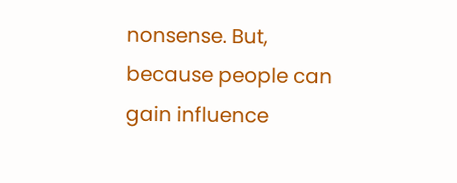nonsense. But, because people can gain influence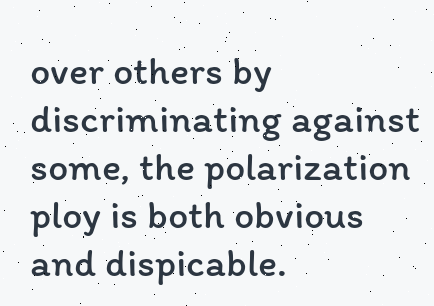over others by discriminating against some, the polarization ploy is both obvious and dispicable.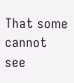That some cannot see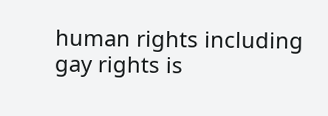human rights including gay rights is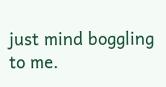just mind boggling to me.